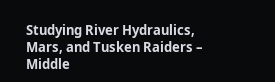Studying River Hydraulics, Mars, and Tusken Raiders – Middle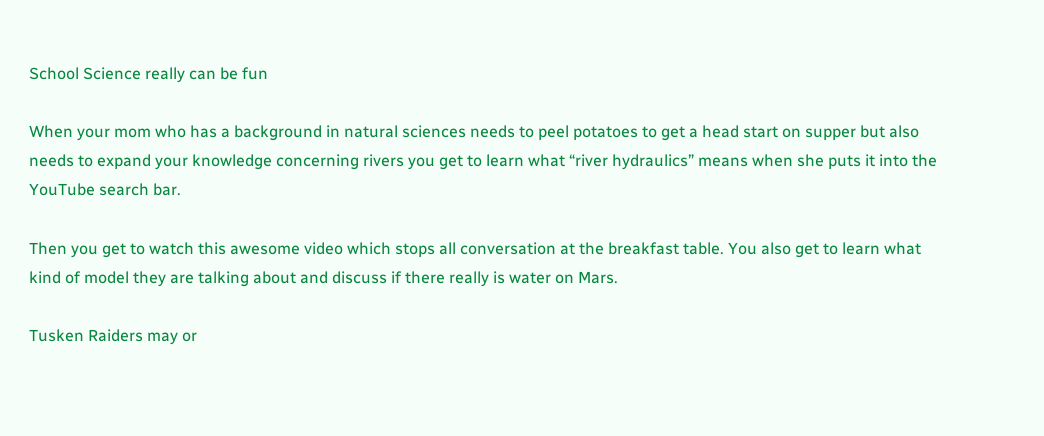School Science really can be fun

When your mom who has a background in natural sciences needs to peel potatoes to get a head start on supper but also needs to expand your knowledge concerning rivers you get to learn what “river hydraulics” means when she puts it into the YouTube search bar.

Then you get to watch this awesome video which stops all conversation at the breakfast table. You also get to learn what kind of model they are talking about and discuss if there really is water on Mars.

Tusken Raiders may or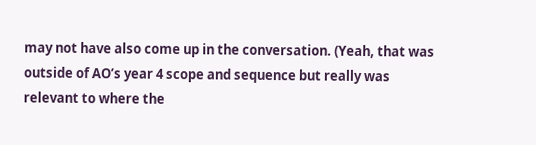may not have also come up in the conversation. (Yeah, that was outside of AO’s year 4 scope and sequence but really was relevant to where the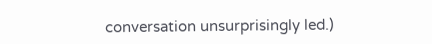conversation unsurprisingly led.)